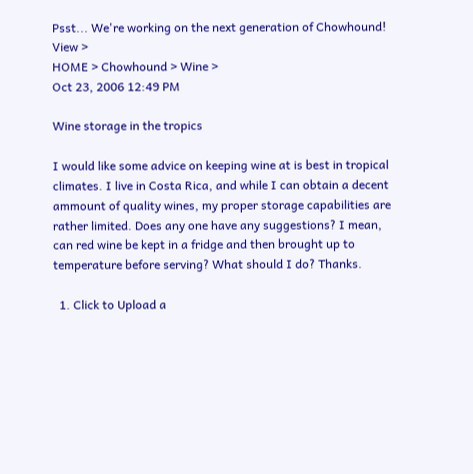Psst... We're working on the next generation of Chowhound! View >
HOME > Chowhound > Wine >
Oct 23, 2006 12:49 PM

Wine storage in the tropics

I would like some advice on keeping wine at is best in tropical climates. I live in Costa Rica, and while I can obtain a decent ammount of quality wines, my proper storage capabilities are rather limited. Does any one have any suggestions? I mean, can red wine be kept in a fridge and then brought up to temperature before serving? What should I do? Thanks.

  1. Click to Upload a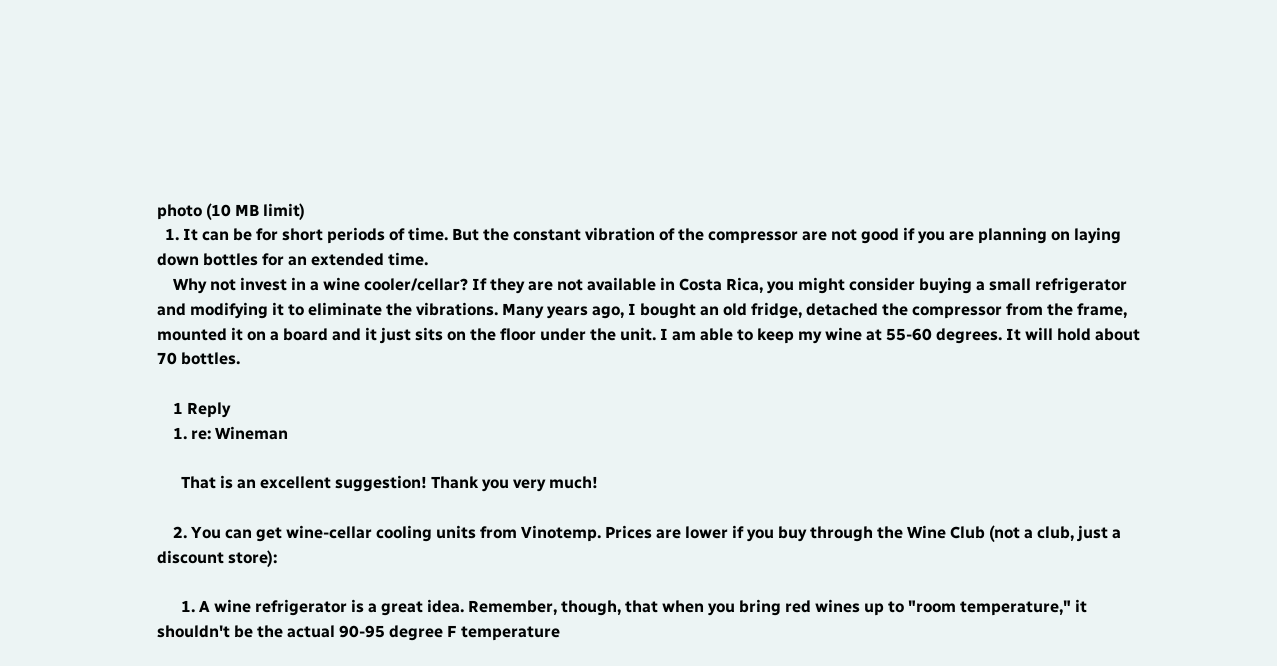photo (10 MB limit)
  1. It can be for short periods of time. But the constant vibration of the compressor are not good if you are planning on laying down bottles for an extended time.
    Why not invest in a wine cooler/cellar? If they are not available in Costa Rica, you might consider buying a small refrigerator and modifying it to eliminate the vibrations. Many years ago, I bought an old fridge, detached the compressor from the frame, mounted it on a board and it just sits on the floor under the unit. I am able to keep my wine at 55-60 degrees. It will hold about 70 bottles.

    1 Reply
    1. re: Wineman

      That is an excellent suggestion! Thank you very much!

    2. You can get wine-cellar cooling units from Vinotemp. Prices are lower if you buy through the Wine Club (not a club, just a discount store):

      1. A wine refrigerator is a great idea. Remember, though, that when you bring red wines up to "room temperature," it shouldn't be the actual 90-95 degree F temperature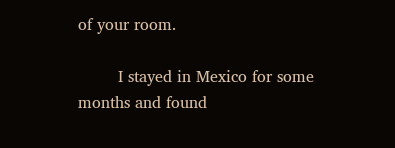of your room.

        I stayed in Mexico for some months and found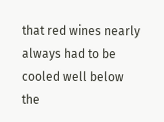that red wines nearly always had to be cooled well below the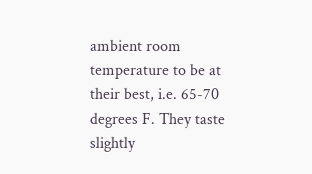ambient room temperature to be at their best, i.e. 65-70 degrees F. They taste slightly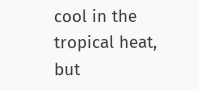cool in the tropical heat, but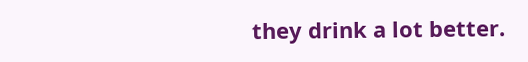they drink a lot better.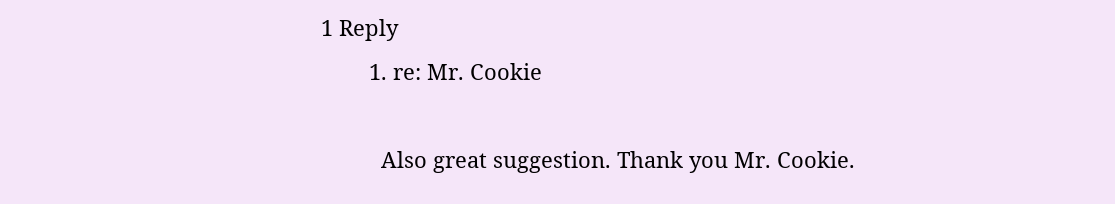1 Reply
        1. re: Mr. Cookie

          Also great suggestion. Thank you Mr. Cookie.